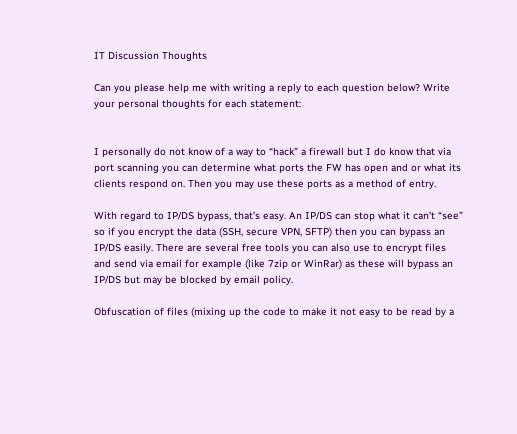IT Discussion Thoughts

Can you please help me with writing a reply to each question below? Write your personal thoughts for each statement:


I personally do not know of a way to “hack” a firewall but I do know that via port scanning you can determine what ports the FW has open and or what its clients respond on. Then you may use these ports as a method of entry.

With regard to IP/DS bypass, that’s easy. An IP/DS can stop what it can’t “see” so if you encrypt the data (SSH, secure VPN, SFTP) then you can bypass an IP/DS easily. There are several free tools you can also use to encrypt files and send via email for example (like 7zip or WinRar) as these will bypass an IP/DS but may be blocked by email policy.

Obfuscation of files (mixing up the code to make it not easy to be read by a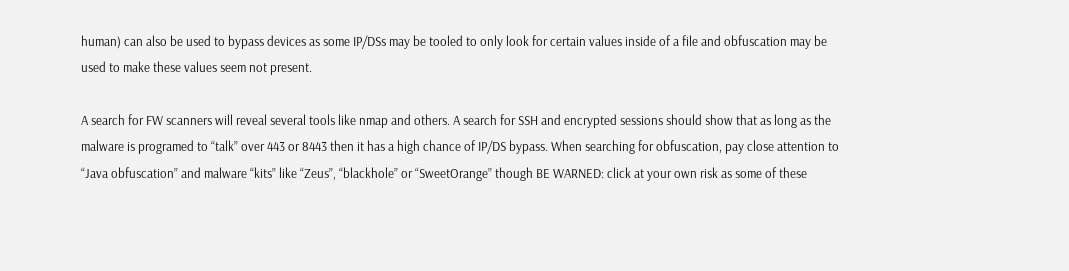human) can also be used to bypass devices as some IP/DSs may be tooled to only look for certain values inside of a file and obfuscation may be used to make these values seem not present.

A search for FW scanners will reveal several tools like nmap and others. A search for SSH and encrypted sessions should show that as long as the malware is programed to “talk” over 443 or 8443 then it has a high chance of IP/DS bypass. When searching for obfuscation, pay close attention to “Java obfuscation” and malware “kits” like “Zeus”, “blackhole” or “SweetOrange” though BE WARNED: click at your own risk as some of these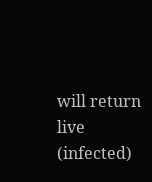will return live (infected)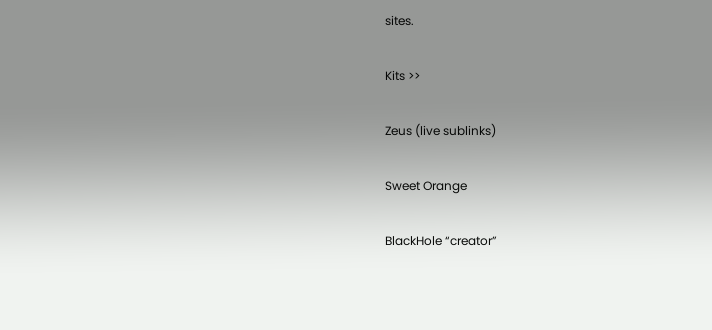sites.

Kits >>

Zeus (live sublinks)

Sweet Orange

BlackHole “creator”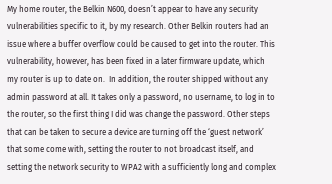My home router, the Belkin N600, doesn’t appear to have any security vulnerabilities specific to it, by my research. Other Belkin routers had an issue where a buffer overflow could be caused to get into the router. This vulnerability, however, has been fixed in a later firmware update, which my router is up to date on.  In addition, the router shipped without any admin password at all. It takes only a password, no username, to log in to the router, so the first thing I did was change the password. Other steps that can be taken to secure a device are turning off the ‘guest network’ that some come with, setting the router to not broadcast itself, and setting the network security to WPA2 with a sufficiently long and complex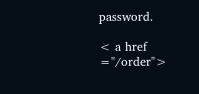password.

< a href ="/order">